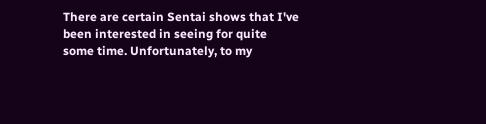There are certain Sentai shows that I've been interested in seeing for quite some time. Unfortunately, to my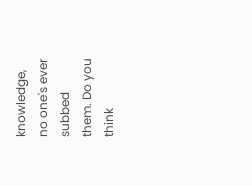knowledge, no one's ever subbed them. Do you think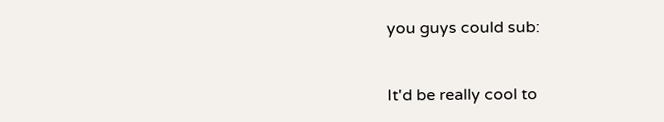you guys could sub:


It'd be really cool to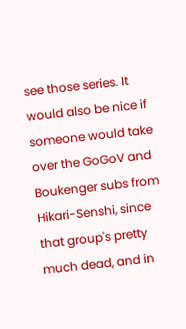see those series. It would also be nice if someone would take over the GoGoV and Boukenger subs from Hikari-Senshi, since that group's pretty much dead, and in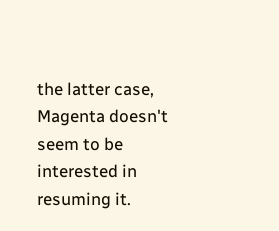the latter case, Magenta doesn't seem to be interested in resuming it.